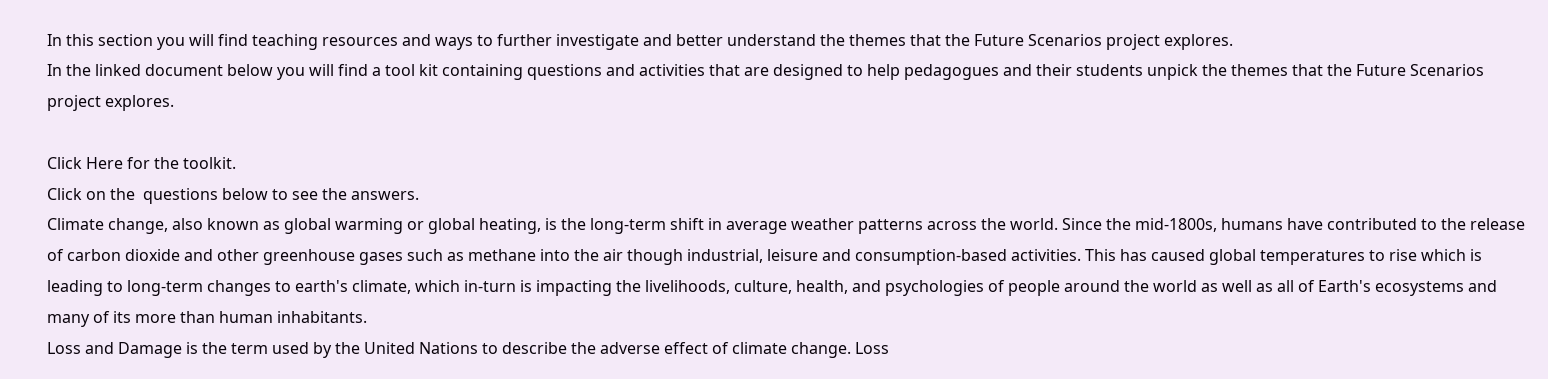In this section you will find teaching resources and ways to further investigate and better understand the themes that the Future Scenarios project explores.
In the linked document below you will find a tool kit containing questions and activities that are designed to help pedagogues and their students unpick the themes that the Future Scenarios project explores.

Click Here for the toolkit.
Click on the  questions below to see the answers.
Climate change, also known as global warming or global heating, is the long-term shift in average weather patterns across the world. Since the mid-1800s, humans have contributed to the release of carbon dioxide and other greenhouse gases such as methane into the air though industrial, leisure and consumption-based activities. This has caused global temperatures to rise which is leading to long-term changes to earth's climate, which in-turn is impacting the livelihoods, culture, health, and psychologies of people around the world as well as all of Earth's ecosystems and many of its more than human inhabitants.
Loss and Damage is the term used by the United Nations to describe the adverse effect of climate change. Loss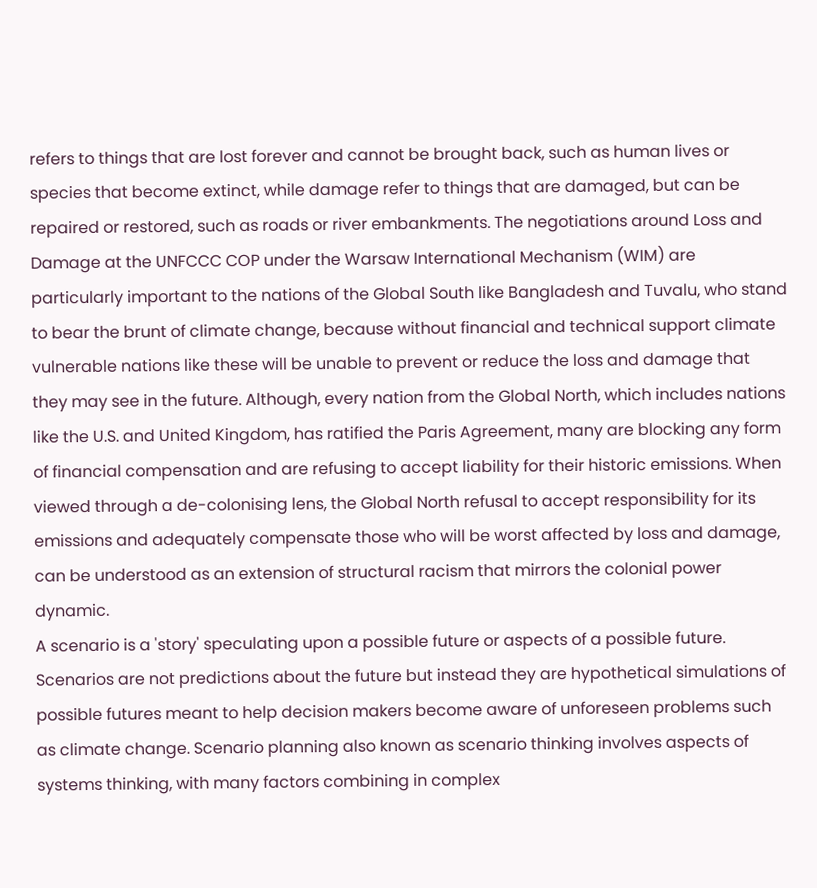refers to things that are lost forever and cannot be brought back, such as human lives or species that become extinct, while damage refer to things that are damaged, but can be repaired or restored, such as roads or river embankments. The negotiations around Loss and Damage at the UNFCCC COP under the Warsaw International Mechanism (WIM) are particularly important to the nations of the Global South like Bangladesh and Tuvalu, who stand to bear the brunt of climate change, because without financial and technical support climate vulnerable nations like these will be unable to prevent or reduce the loss and damage that they may see in the future. Although, every nation from the Global North, which includes nations like the U.S. and United Kingdom, has ratified the Paris Agreement, many are blocking any form of financial compensation and are refusing to accept liability for their historic emissions. When viewed through a de-colonising lens, the Global North refusal to accept responsibility for its emissions and adequately compensate those who will be worst affected by loss and damage, can be understood as an extension of structural racism that mirrors the colonial power dynamic.
A scenario is a 'story' speculating upon a possible future or aspects of a possible future. Scenarios are not predictions about the future but instead they are hypothetical simulations of possible futures meant to help decision makers become aware of unforeseen problems such as climate change. Scenario planning also known as scenario thinking involves aspects of systems thinking, with many factors combining in complex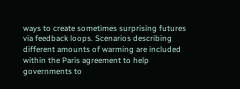ways to create sometimes surprising futures via feedback loops. Scenarios describing different amounts of warming are included within the Paris agreement to help governments to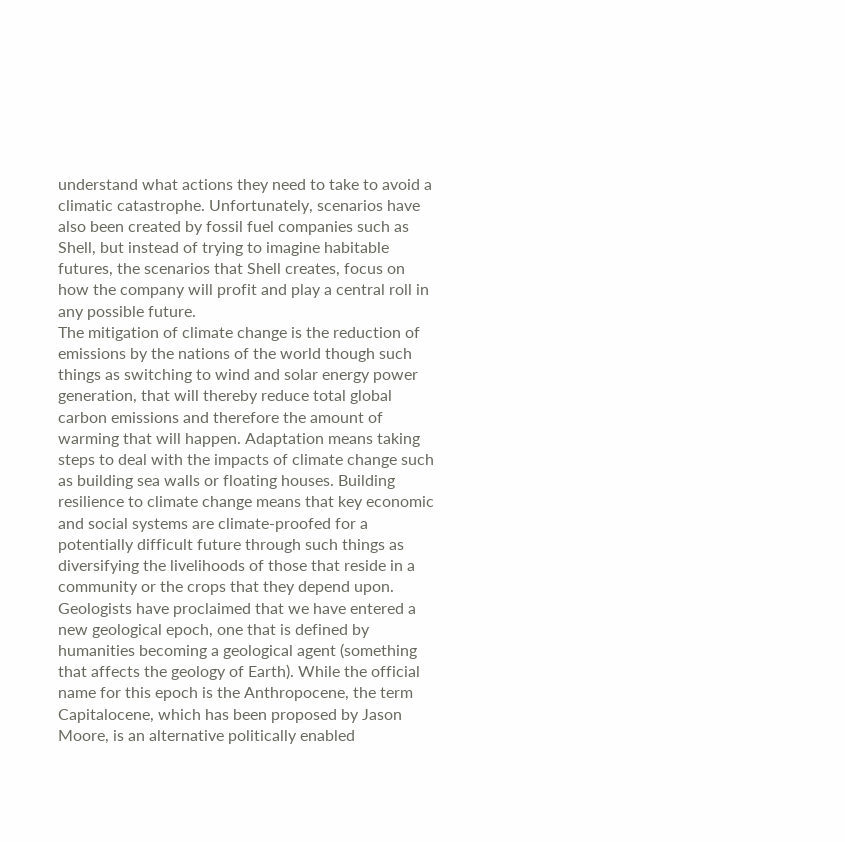understand what actions they need to take to avoid a climatic catastrophe. Unfortunately, scenarios have also been created by fossil fuel companies such as Shell, but instead of trying to imagine habitable futures, the scenarios that Shell creates, focus on how the company will profit and play a central roll in any possible future.
The mitigation of climate change is the reduction of emissions by the nations of the world though such things as switching to wind and solar energy power generation, that will thereby reduce total global carbon emissions and therefore the amount of warming that will happen. Adaptation means taking steps to deal with the impacts of climate change such as building sea walls or floating houses. Building resilience to climate change means that key economic and social systems are climate-proofed for a potentially difficult future through such things as diversifying the livelihoods of those that reside in a community or the crops that they depend upon.
Geologists have proclaimed that we have entered a new geological epoch, one that is defined by humanities becoming a geological agent (something that affects the geology of Earth). While the official name for this epoch is the Anthropocene, the term Capitalocene, which has been proposed by Jason Moore, is an alternative politically enabled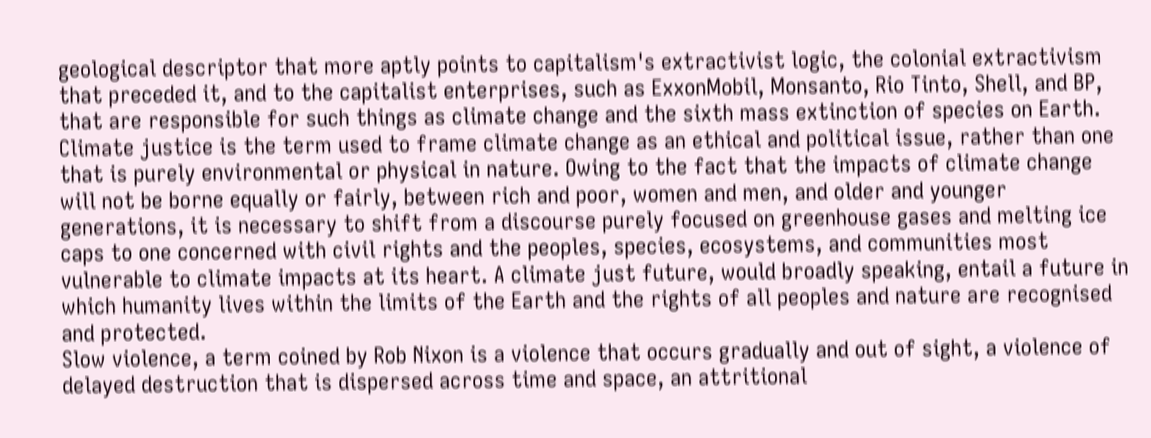geological descriptor that more aptly points to capitalism's extractivist logic, the colonial extractivism that preceded it, and to the capitalist enterprises, such as ExxonMobil, Monsanto, Rio Tinto, Shell, and BP, that are responsible for such things as climate change and the sixth mass extinction of species on Earth.
Climate justice is the term used to frame climate change as an ethical and political issue, rather than one that is purely environmental or physical in nature. Owing to the fact that the impacts of climate change will not be borne equally or fairly, between rich and poor, women and men, and older and younger generations, it is necessary to shift from a discourse purely focused on greenhouse gases and melting ice caps to one concerned with civil rights and the peoples, species, ecosystems, and communities most vulnerable to climate impacts at its heart. A climate just future, would broadly speaking, entail a future in which humanity lives within the limits of the Earth and the rights of all peoples and nature are recognised and protected.
Slow violence, a term coined by Rob Nixon is a violence that occurs gradually and out of sight, a violence of delayed destruction that is dispersed across time and space, an attritional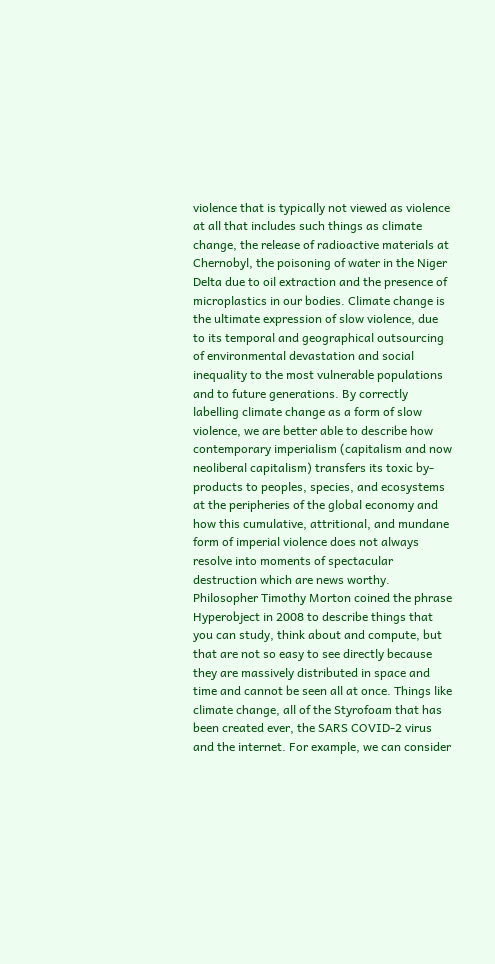violence that is typically not viewed as violence at all that includes such things as climate change, the release of radioactive materials at Chernobyl, the poisoning of water in the Niger Delta due to oil extraction and the presence of microplastics in our bodies. Climate change is the ultimate expression of slow violence, due to its temporal and geographical outsourcing of environmental devastation and social inequality to the most vulnerable populations and to future generations. By correctly labelling climate change as a form of slow violence, we are better able to describe how contemporary imperialism (capitalism and now neoliberal capitalism) transfers its toxic by-products to peoples, species, and ecosystems at the peripheries of the global economy and how this cumulative, attritional, and mundane form of imperial violence does not always resolve into moments of spectacular destruction which are news worthy.
Philosopher Timothy Morton coined the phrase Hyperobject in 2008 to describe things that you can study, think about and compute, but that are not so easy to see directly because they are massively distributed in space and time and cannot be seen all at once. Things like climate change, all of the Styrofoam that has been created ever, the SARS COVID-2 virus and the internet. For example, we can consider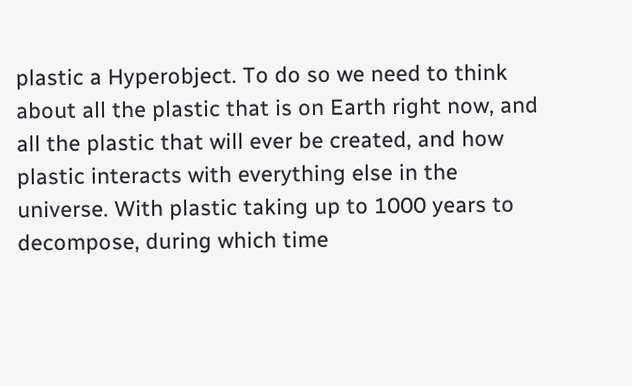plastic a Hyperobject. To do so we need to think about all the plastic that is on Earth right now, and all the plastic that will ever be created, and how plastic interacts with everything else in the universe. With plastic taking up to 1000 years to decompose, during which time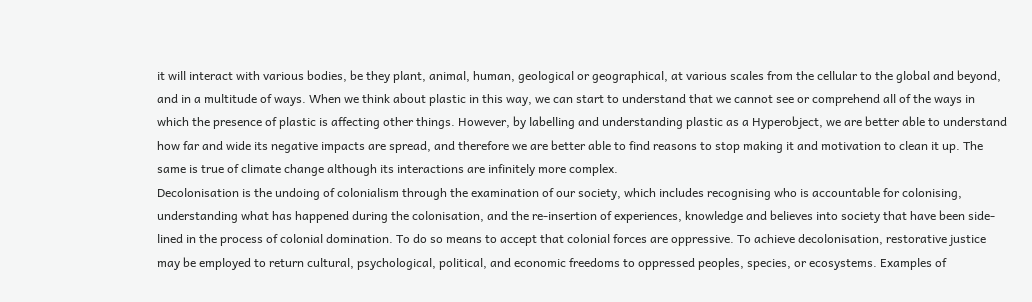it will interact with various bodies, be they plant, animal, human, geological or geographical, at various scales from the cellular to the global and beyond, and in a multitude of ways. When we think about plastic in this way, we can start to understand that we cannot see or comprehend all of the ways in which the presence of plastic is affecting other things. However, by labelling and understanding plastic as a Hyperobject, we are better able to understand how far and wide its negative impacts are spread, and therefore we are better able to find reasons to stop making it and motivation to clean it up. The same is true of climate change although its interactions are infinitely more complex.
Decolonisation is the undoing of colonialism through the examination of our society, which includes recognising who is accountable for colonising, understanding what has happened during the colonisation, and the re-insertion of experiences, knowledge and believes into society that have been side-lined in the process of colonial domination. To do so means to accept that colonial forces are oppressive. To achieve decolonisation, restorative justice may be employed to return cultural, psychological, political, and economic freedoms to oppressed peoples, species, or ecosystems. Examples of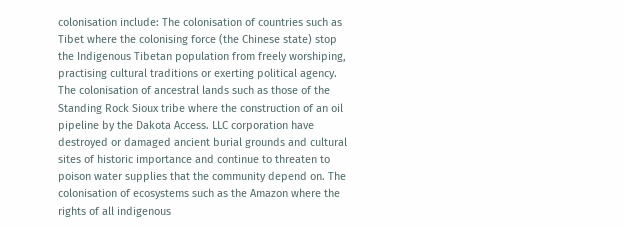colonisation include: The colonisation of countries such as Tibet where the colonising force (the Chinese state) stop the Indigenous Tibetan population from freely worshiping, practising cultural traditions or exerting political agency. The colonisation of ancestral lands such as those of the Standing Rock Sioux tribe where the construction of an oil pipeline by the Dakota Access. LLC corporation have destroyed or damaged ancient burial grounds and cultural sites of historic importance and continue to threaten to poison water supplies that the community depend on. The colonisation of ecosystems such as the Amazon where the rights of all indigenous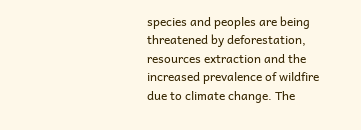species and peoples are being threatened by deforestation, resources extraction and the increased prevalence of wildfire due to climate change. The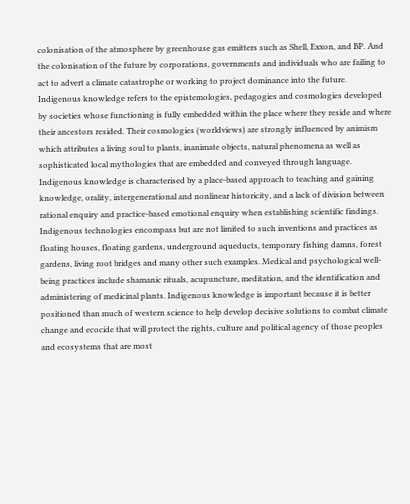colonisation of the atmosphere by greenhouse gas emitters such as Shell, Exxon, and BP. And the colonisation of the future by corporations, governments and individuals who are failing to act to advert a climate catastrophe or working to project dominance into the future.
Indigenous knowledge refers to the epistemologies, pedagogies and cosmologies developed by societies whose functioning is fully embedded within the place where they reside and where their ancestors resided. Their cosmologies (worldviews) are strongly influenced by animism which attributes a living soul to plants, inanimate objects, natural phenomena as well as sophisticated local mythologies that are embedded and conveyed through language. Indigenous knowledge is characterised by a place-based approach to teaching and gaining knowledge, orality, intergenerational and nonlinear historicity, and a lack of division between rational enquiry and practice-based emotional enquiry when establishing scientific findings. Indigenous technologies encompass but are not limited to such inventions and practices as floating houses, floating gardens, underground aqueducts, temporary fishing damns, forest gardens, living root bridges and many other such examples. Medical and psychological well-being practices include shamanic rituals, acupuncture, meditation, and the identification and administering of medicinal plants. Indigenous knowledge is important because it is better positioned than much of western science to help develop decisive solutions to combat climate change and ecocide that will protect the rights, culture and political agency of those peoples and ecosystems that are most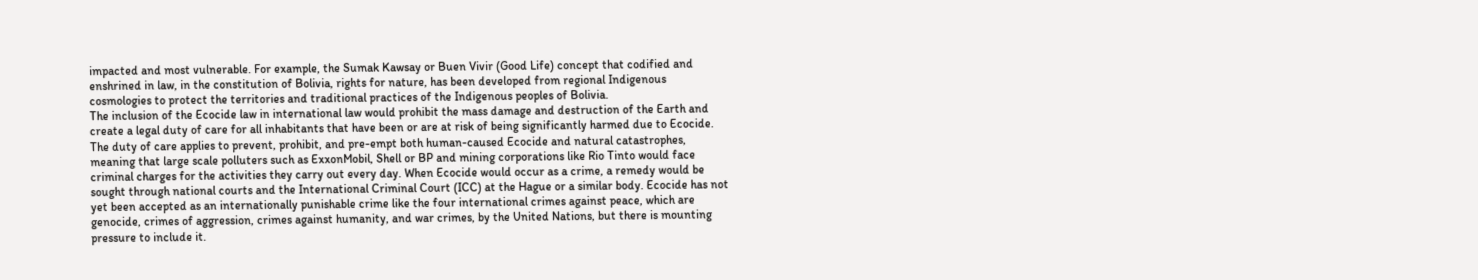impacted and most vulnerable. For example, the Sumak Kawsay or Buen Vivir (Good Life) concept that codified and enshrined in law, in the constitution of Bolivia, rights for nature, has been developed from regional Indigenous cosmologies to protect the territories and traditional practices of the Indigenous peoples of Bolivia.
The inclusion of the Ecocide law in international law would prohibit the mass damage and destruction of the Earth and create a legal duty of care for all inhabitants that have been or are at risk of being significantly harmed due to Ecocide. The duty of care applies to prevent, prohibit, and pre-empt both human-caused Ecocide and natural catastrophes, meaning that large scale polluters such as ExxonMobil, Shell or BP and mining corporations like Rio Tinto would face criminal charges for the activities they carry out every day. When Ecocide would occur as a crime, a remedy would be sought through national courts and the International Criminal Court (ICC) at the Hague or a similar body. Ecocide has not yet been accepted as an internationally punishable crime like the four international crimes against peace, which are genocide, crimes of aggression, crimes against humanity, and war crimes, by the United Nations, but there is mounting pressure to include it.